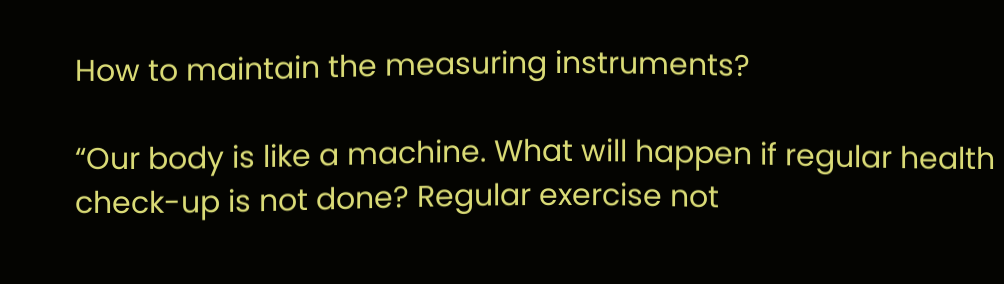How to maintain the measuring instruments?

“Our body is like a machine. What will happen if regular health check-up is not done? Regular exercise not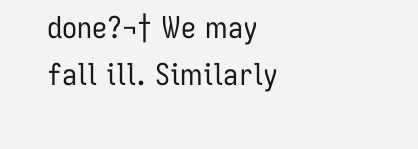done?¬† We may fall ill. Similarly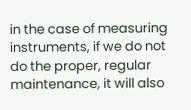in the case of measuring instruments, if we do not do the proper, regular maintenance, it will also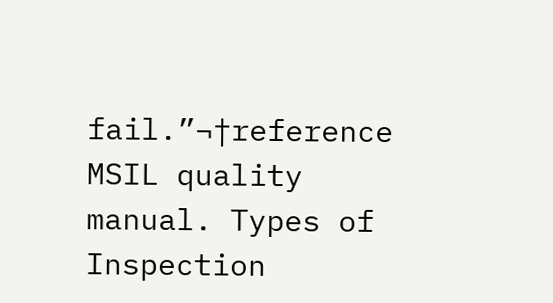fail.”¬†reference MSIL quality manual. Types of Inspection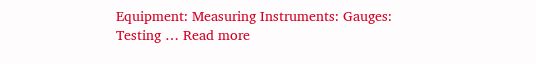Equipment: Measuring Instruments: Gauges:  Testing … Read more